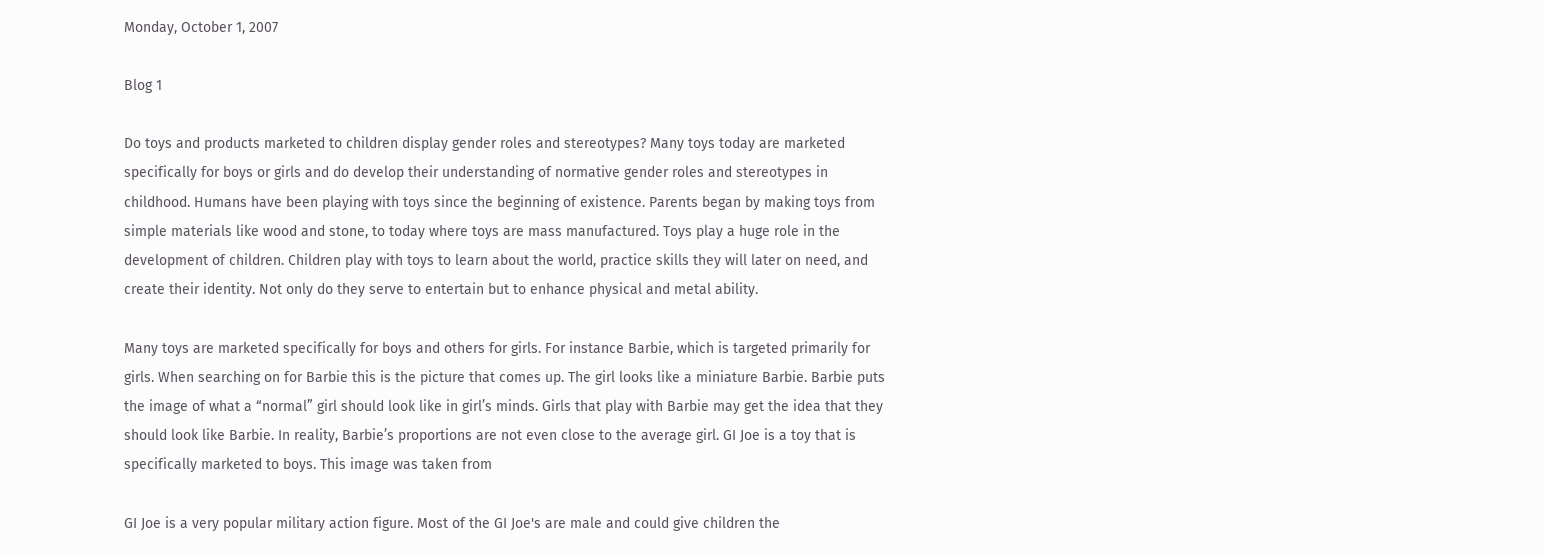Monday, October 1, 2007

Blog 1

Do toys and products marketed to children display gender roles and stereotypes? Many toys today are marketed specifically for boys or girls and do develop their understanding of normative gender roles and stereotypes in childhood. Humans have been playing with toys since the beginning of existence. Parents began by making toys from simple materials like wood and stone, to today where toys are mass manufactured. Toys play a huge role in the development of children. Children play with toys to learn about the world, practice skills they will later on need, and create their identity. Not only do they serve to entertain but to enhance physical and metal ability.

Many toys are marketed specifically for boys and others for girls. For instance Barbie, which is targeted primarily for girls. When searching on for Barbie this is the picture that comes up. The girl looks like a miniature Barbie. Barbie puts the image of what a “normal” girl should look like in girl’s minds. Girls that play with Barbie may get the idea that they should look like Barbie. In reality, Barbie’s proportions are not even close to the average girl. GI Joe is a toy that is specifically marketed to boys. This image was taken from

GI Joe is a very popular military action figure. Most of the GI Joe's are male and could give children the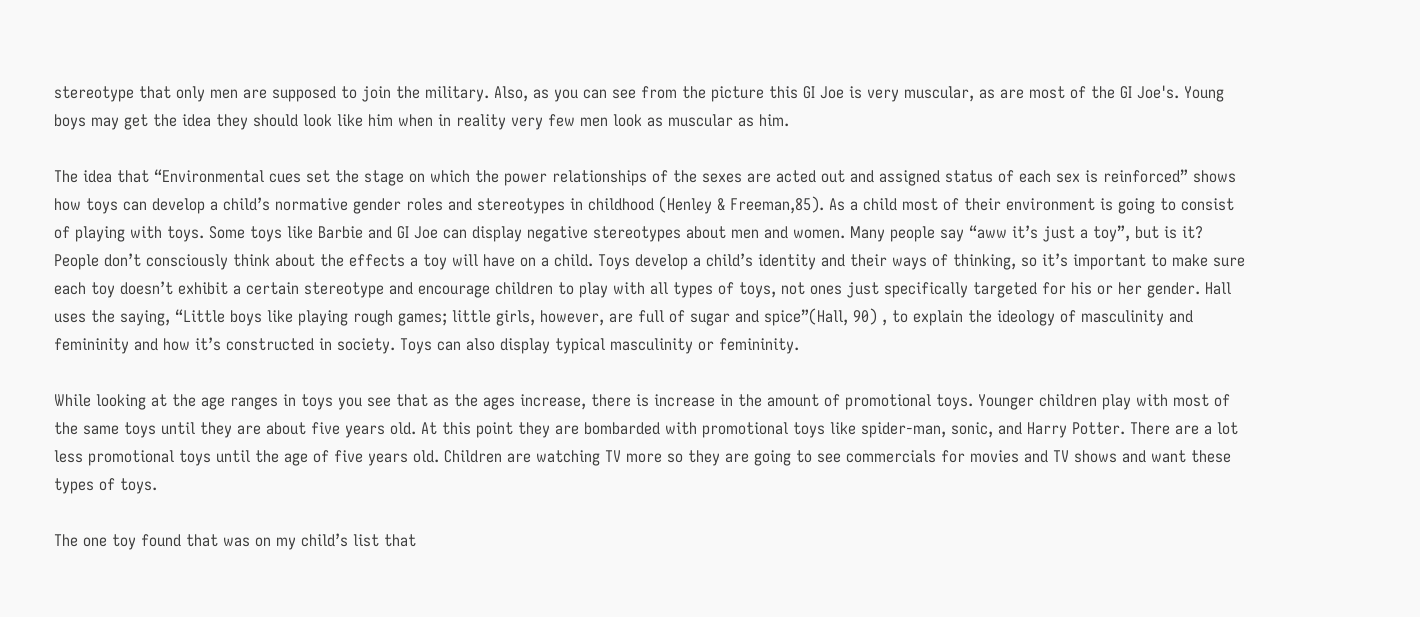stereotype that only men are supposed to join the military. Also, as you can see from the picture this GI Joe is very muscular, as are most of the GI Joe's. Young boys may get the idea they should look like him when in reality very few men look as muscular as him.

The idea that “Environmental cues set the stage on which the power relationships of the sexes are acted out and assigned status of each sex is reinforced” shows how toys can develop a child’s normative gender roles and stereotypes in childhood (Henley & Freeman,85). As a child most of their environment is going to consist of playing with toys. Some toys like Barbie and GI Joe can display negative stereotypes about men and women. Many people say “aww it’s just a toy”, but is it? People don’t consciously think about the effects a toy will have on a child. Toys develop a child’s identity and their ways of thinking, so it’s important to make sure each toy doesn’t exhibit a certain stereotype and encourage children to play with all types of toys, not ones just specifically targeted for his or her gender. Hall uses the saying, “Little boys like playing rough games; little girls, however, are full of sugar and spice”(Hall, 90) , to explain the ideology of masculinity and femininity and how it’s constructed in society. Toys can also display typical masculinity or femininity.

While looking at the age ranges in toys you see that as the ages increase, there is increase in the amount of promotional toys. Younger children play with most of the same toys until they are about five years old. At this point they are bombarded with promotional toys like spider-man, sonic, and Harry Potter. There are a lot less promotional toys until the age of five years old. Children are watching TV more so they are going to see commercials for movies and TV shows and want these types of toys.

The one toy found that was on my child’s list that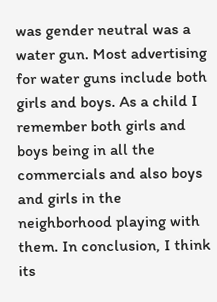was gender neutral was a water gun. Most advertising for water guns include both girls and boys. As a child I remember both girls and boys being in all the commercials and also boys and girls in the neighborhood playing with them. In conclusion, I think its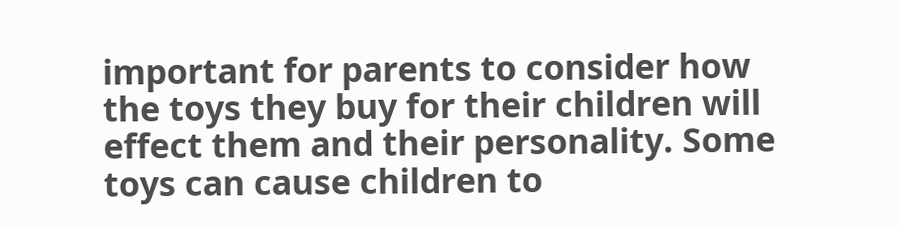important for parents to consider how the toys they buy for their children will effect them and their personality. Some toys can cause children to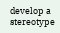develop a stereotype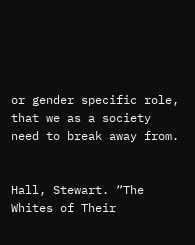or gender specific role, that we as a society need to break away from.


Hall, Stewart. “The Whites of Their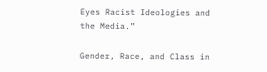Eyes Racist Ideologies and the Media.”

Gender, Race, and Class in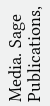Media. Sage Publications,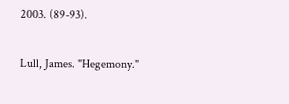2003. (89-93).

Lull, James. "Hegemony."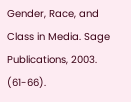Gender, Race, and Class in Media. Sage Publications, 2003. (61-66).